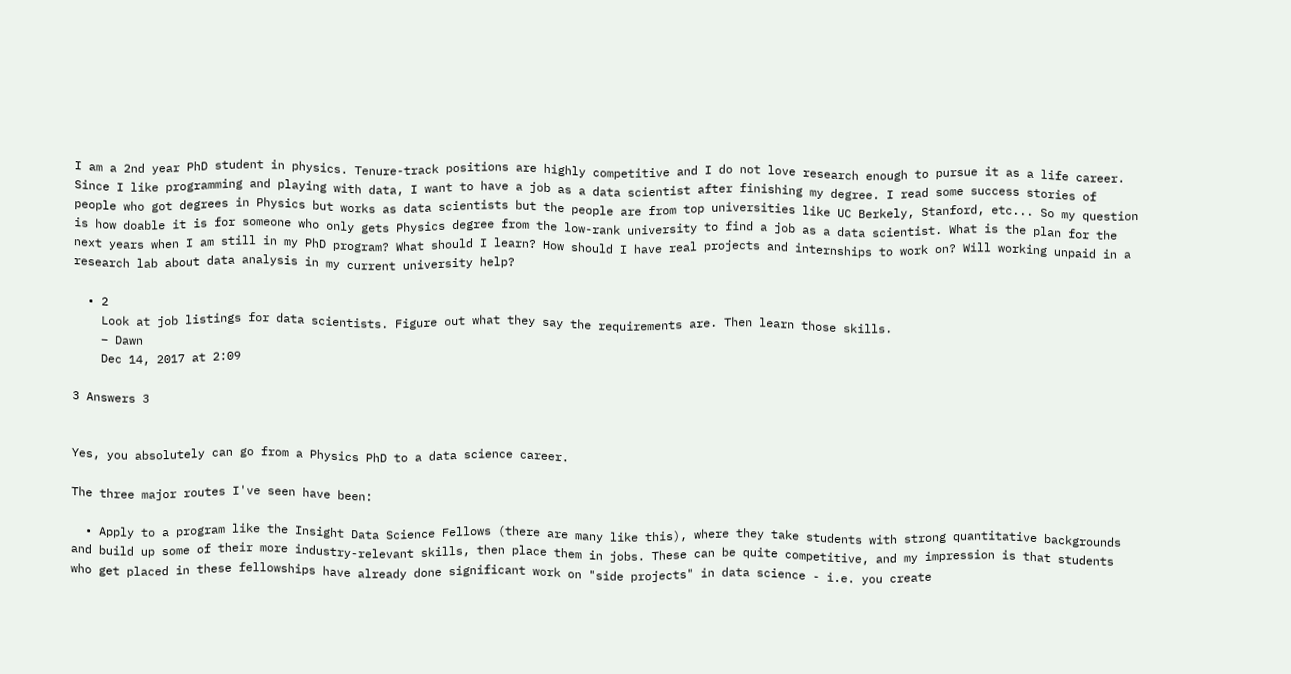I am a 2nd year PhD student in physics. Tenure-track positions are highly competitive and I do not love research enough to pursue it as a life career. Since I like programming and playing with data, I want to have a job as a data scientist after finishing my degree. I read some success stories of people who got degrees in Physics but works as data scientists but the people are from top universities like UC Berkely, Stanford, etc... So my question is how doable it is for someone who only gets Physics degree from the low-rank university to find a job as a data scientist. What is the plan for the next years when I am still in my PhD program? What should I learn? How should I have real projects and internships to work on? Will working unpaid in a research lab about data analysis in my current university help?

  • 2
    Look at job listings for data scientists. Figure out what they say the requirements are. Then learn those skills.
    – Dawn
    Dec 14, 2017 at 2:09

3 Answers 3


Yes, you absolutely can go from a Physics PhD to a data science career.

The three major routes I've seen have been:

  • Apply to a program like the Insight Data Science Fellows (there are many like this), where they take students with strong quantitative backgrounds and build up some of their more industry-relevant skills, then place them in jobs. These can be quite competitive, and my impression is that students who get placed in these fellowships have already done significant work on "side projects" in data science - i.e. you create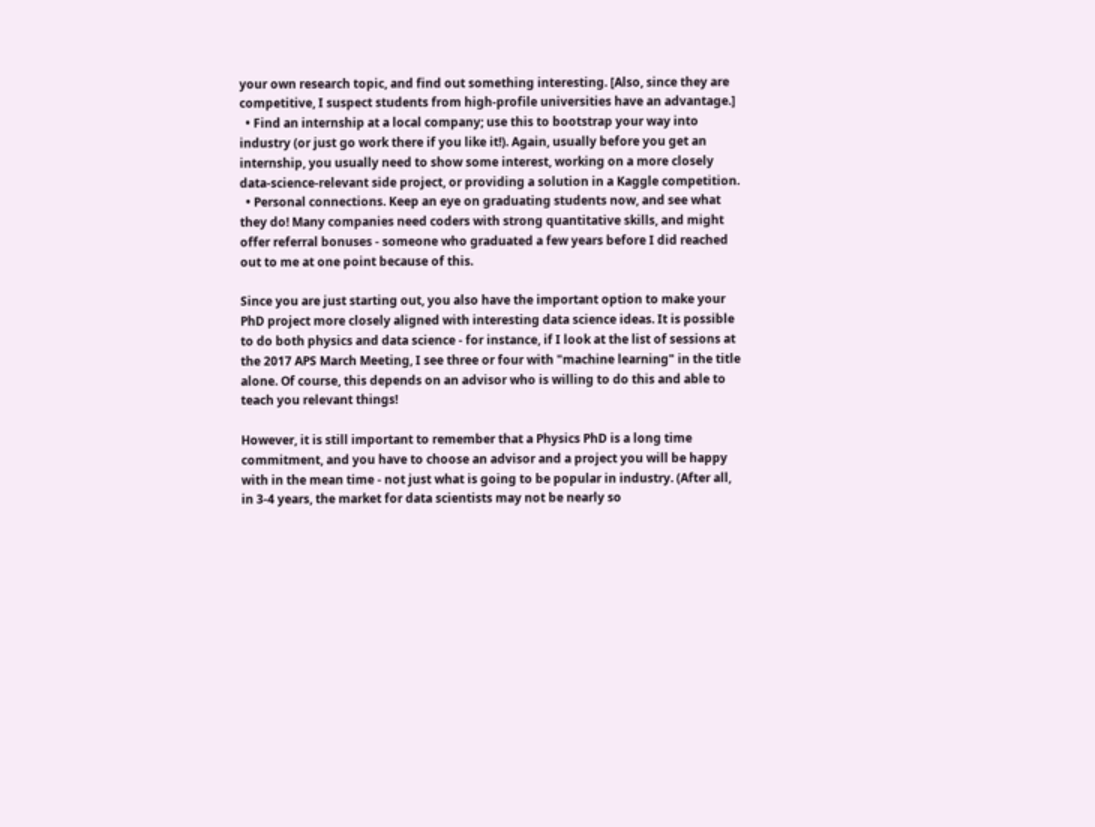your own research topic, and find out something interesting. [Also, since they are competitive, I suspect students from high-profile universities have an advantage.]
  • Find an internship at a local company; use this to bootstrap your way into industry (or just go work there if you like it!). Again, usually before you get an internship, you usually need to show some interest, working on a more closely data-science-relevant side project, or providing a solution in a Kaggle competition.
  • Personal connections. Keep an eye on graduating students now, and see what they do! Many companies need coders with strong quantitative skills, and might offer referral bonuses - someone who graduated a few years before I did reached out to me at one point because of this.

Since you are just starting out, you also have the important option to make your PhD project more closely aligned with interesting data science ideas. It is possible to do both physics and data science - for instance, if I look at the list of sessions at the 2017 APS March Meeting, I see three or four with "machine learning" in the title alone. Of course, this depends on an advisor who is willing to do this and able to teach you relevant things!

However, it is still important to remember that a Physics PhD is a long time commitment, and you have to choose an advisor and a project you will be happy with in the mean time - not just what is going to be popular in industry. (After all, in 3-4 years, the market for data scientists may not be nearly so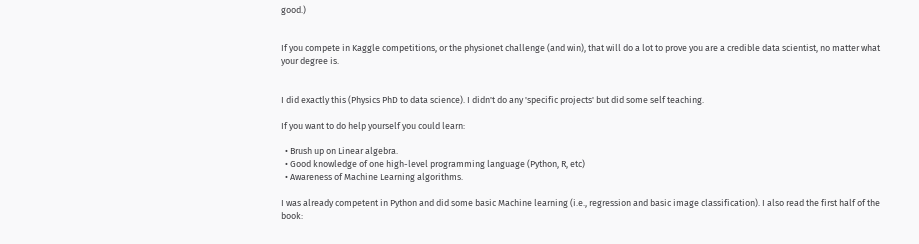good.)


If you compete in Kaggle competitions, or the physionet challenge (and win), that will do a lot to prove you are a credible data scientist, no matter what your degree is.


I did exactly this (Physics PhD to data science). I didn't do any 'specific projects' but did some self teaching.

If you want to do help yourself you could learn:

  • Brush up on Linear algebra.
  • Good knowledge of one high-level programming language (Python, R, etc)
  • Awareness of Machine Learning algorithms.

I was already competent in Python and did some basic Machine learning (i.e., regression and basic image classification). I also read the first half of the book: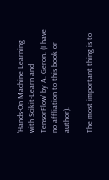'Hands-On Machine Learning with Scikit-Learn and TensorFlow' by A. Geron. (I have no affliation to this book or author).

The most important thing is to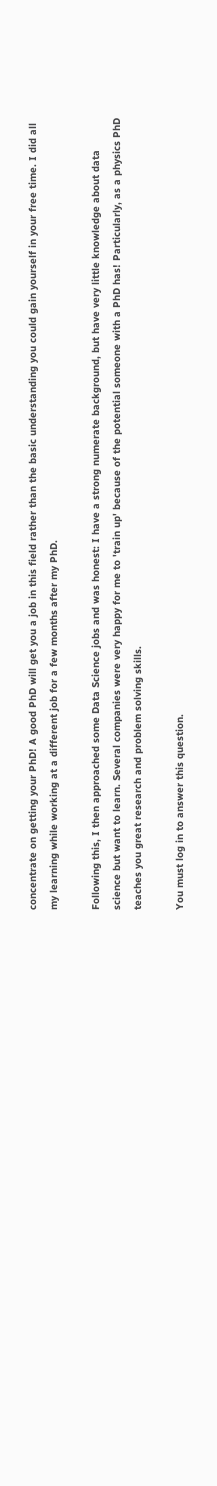concentrate on getting your PhD! A good PhD will get you a job in this field rather than the basic understanding you could gain yourself in your free time. I did all my learning while working at a different job for a few months after my PhD.

Following this, I then approached some Data Science jobs and was honest: I have a strong numerate background, but have very little knowledge about data science but want to learn. Several companies were very happy for me to 'train up' because of the potential someone with a PhD has! Particularly, as a physics PhD teaches you great research and problem solving skills.

You must log in to answer this question.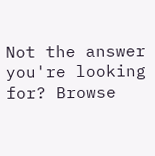Not the answer you're looking for? Browse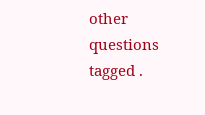other questions tagged .